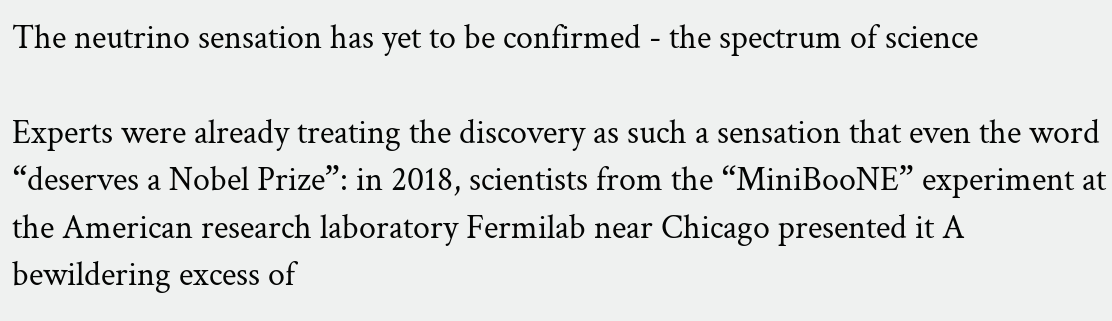The neutrino sensation has yet to be confirmed - the spectrum of science

Experts were already treating the discovery as such a sensation that even the word “deserves a Nobel Prize”: in 2018, scientists from the “MiniBooNE” experiment at the American research laboratory Fermilab near Chicago presented it A bewildering excess of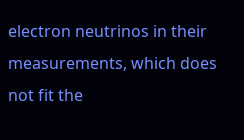electron neutrinos in their measurements, which does not fit the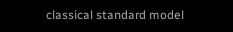classical standard model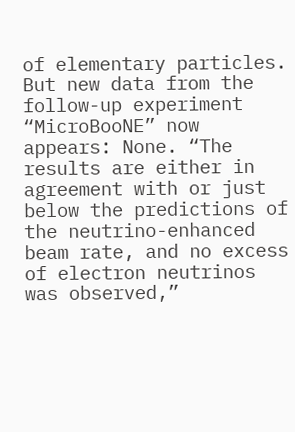of elementary particles. But new data from the follow-up experiment “MicroBooNE” now appears: None. “The results are either in agreement with or just below the predictions of the neutrino-enhanced beam rate, and no excess of electron neutrinos was observed,”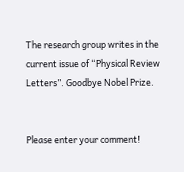The research group writes in the current issue of “Physical Review Letters”. Goodbye Nobel Prize.


Please enter your comment!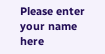Please enter your name here